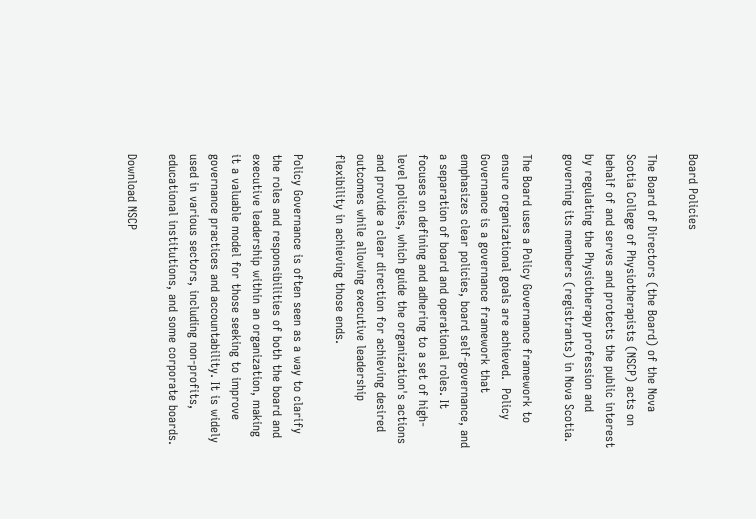Board Policies

The Board of Directors (the Board) of the Nova Scotia College of Physiotherapists (NSCP) acts on behalf of and serves and protects the public interest by regulating the Physiotherapy profession and governing its members (registrants) in Nova Scotia.

The Board uses a Policy Governance framework to ensure organizational goals are achieved.  Policy Governance is a governance framework that emphasizes clear policies, board self-governance, and a separation of board and operational roles. It focuses on defining and adhering to a set of high-level policies, which guide the organization's actions and provide a clear direction for achieving desired outcomes while allowing executive leadership flexibility in achieving those ends.

Policy Governance is often seen as a way to clarify the roles and responsibilities of both the board and executive leadership within an organization, making it a valuable model for those seeking to improve governance practices and accountability. It is widely used in various sectors, including non-profits, educational institutions, and some corporate boards.

Download NSCP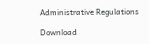Administrative Regulations

Download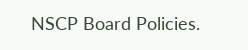NSCP Board Policies.